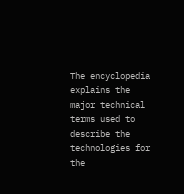The encyclopedia explains the major technical terms used to describe the technologies for the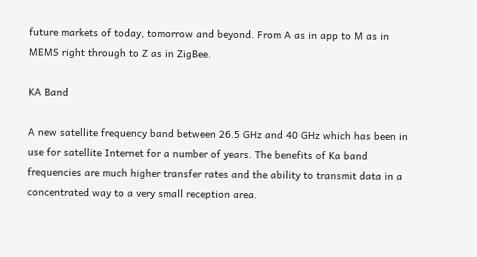future markets of today, tomorrow and beyond. From A as in app to M as in MEMS right through to Z as in ZigBee.

KA Band

A new satellite frequency band between 26.5 GHz and 40 GHz which has been in use for satellite Internet for a number of years. The benefits of Ka band frequencies are much higher transfer rates and the ability to transmit data in a concentrated way to a very small reception area.